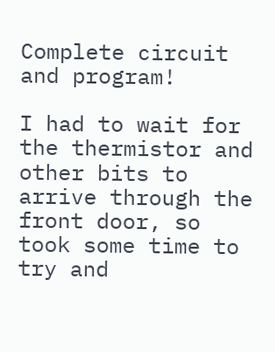Complete circuit and program!

I had to wait for the thermistor and other bits to arrive through the front door, so took some time to try and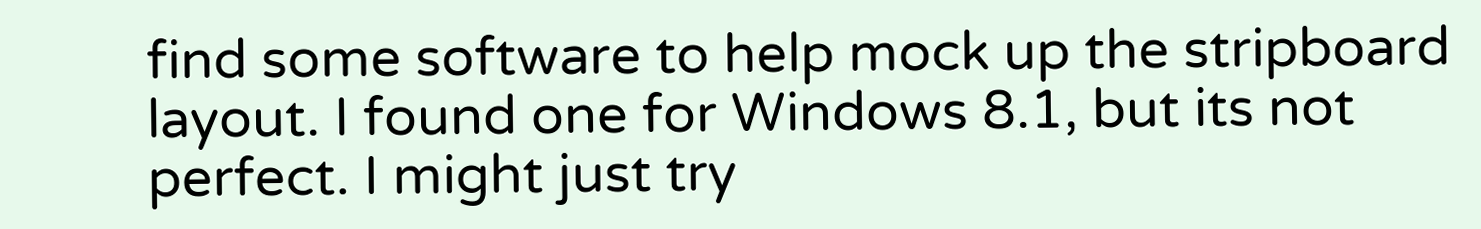find some software to help mock up the stripboard layout. I found one for Windows 8.1, but its not perfect. I might just try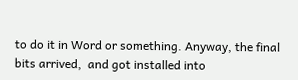to do it in Word or something. Anyway, the final bits arrived,  and got installed into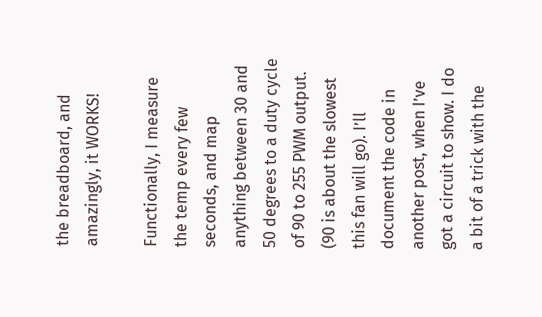the breadboard, and amazingly, it WORKS!

Functionally, I measure the temp every few seconds, and map anything between 30 and 50 degrees to a duty cycle of 90 to 255 PWM output. (90 is about the slowest this fan will go). I’ll document the code in another post, when I’ve got a circuit to show. I do a bit of a trick with the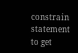constrain statement to get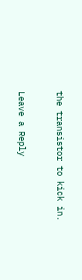the transistor to kick in.

Leave a Reply